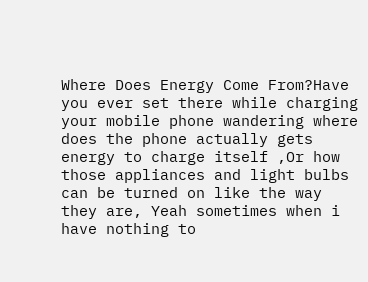Where Does Energy Come From?Have you ever set there while charging your mobile phone wandering where does the phone actually gets energy to charge itself ,Or how those appliances and light bulbs can be turned on like the way they are, Yeah sometimes when i have nothing to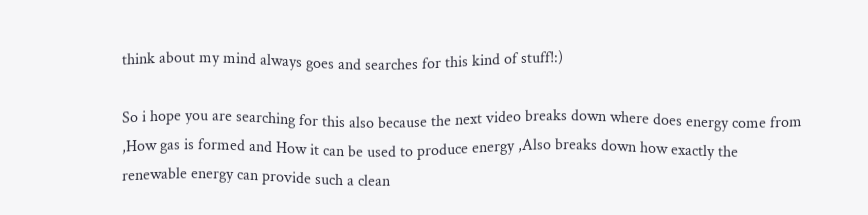think about my mind always goes and searches for this kind of stuff!:)

So i hope you are searching for this also because the next video breaks down where does energy come from ,How gas is formed and How it can be used to produce energy ,Also breaks down how exactly the renewable energy can provide such a clean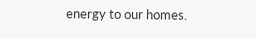energy to our homes.